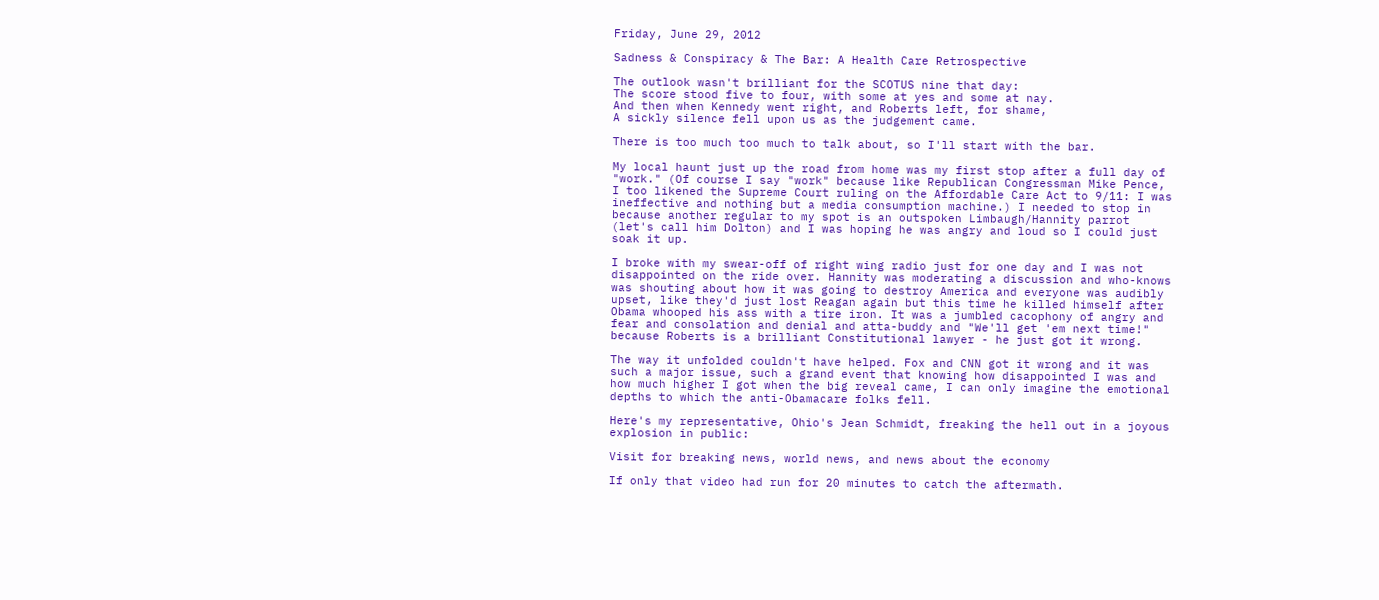Friday, June 29, 2012

Sadness & Conspiracy & The Bar: A Health Care Retrospective

The outlook wasn't brilliant for the SCOTUS nine that day:
The score stood five to four, with some at yes and some at nay.
And then when Kennedy went right, and Roberts left, for shame,
A sickly silence fell upon us as the judgement came.

There is too much too much to talk about, so I'll start with the bar.

My local haunt just up the road from home was my first stop after a full day of "work." (Of course I say "work" because like Republican Congressman Mike Pence, I too likened the Supreme Court ruling on the Affordable Care Act to 9/11: I was ineffective and nothing but a media consumption machine.) I needed to stop in because another regular to my spot is an outspoken Limbaugh/Hannity parrot (let's call him Dolton) and I was hoping he was angry and loud so I could just soak it up.

I broke with my swear-off of right wing radio just for one day and I was not disappointed on the ride over. Hannity was moderating a discussion and who-knows was shouting about how it was going to destroy America and everyone was audibly upset, like they'd just lost Reagan again but this time he killed himself after Obama whooped his ass with a tire iron. It was a jumbled cacophony of angry and fear and consolation and denial and atta-buddy and "We'll get 'em next time!" because Roberts is a brilliant Constitutional lawyer - he just got it wrong.

The way it unfolded couldn't have helped. Fox and CNN got it wrong and it was such a major issue, such a grand event that knowing how disappointed I was and how much higher I got when the big reveal came, I can only imagine the emotional depths to which the anti-Obamacare folks fell.

Here's my representative, Ohio's Jean Schmidt, freaking the hell out in a joyous explosion in public:

Visit for breaking news, world news, and news about the economy

If only that video had run for 20 minutes to catch the aftermath.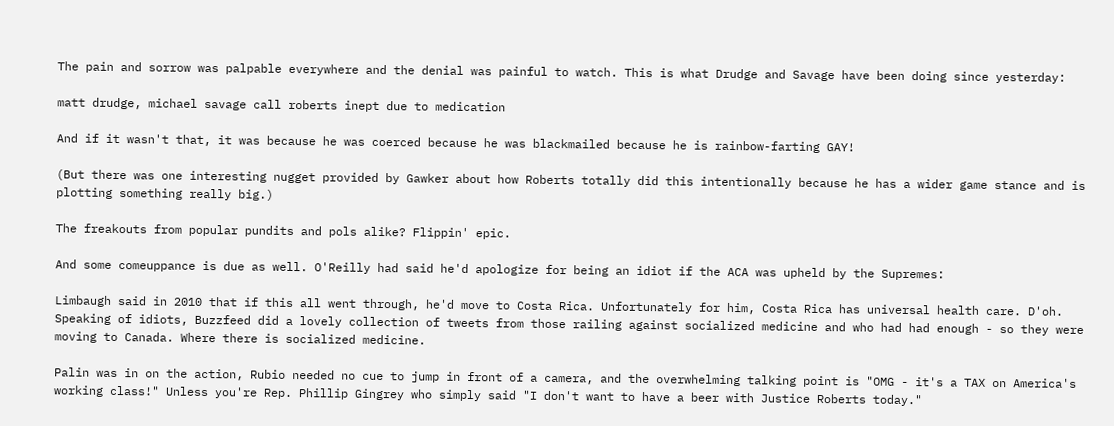The pain and sorrow was palpable everywhere and the denial was painful to watch. This is what Drudge and Savage have been doing since yesterday:

matt drudge, michael savage call roberts inept due to medication

And if it wasn't that, it was because he was coerced because he was blackmailed because he is rainbow-farting GAY!

(But there was one interesting nugget provided by Gawker about how Roberts totally did this intentionally because he has a wider game stance and is plotting something really big.)

The freakouts from popular pundits and pols alike? Flippin' epic.

And some comeuppance is due as well. O'Reilly had said he'd apologize for being an idiot if the ACA was upheld by the Supremes:

Limbaugh said in 2010 that if this all went through, he'd move to Costa Rica. Unfortunately for him, Costa Rica has universal health care. D'oh. Speaking of idiots, Buzzfeed did a lovely collection of tweets from those railing against socialized medicine and who had had enough - so they were moving to Canada. Where there is socialized medicine.

Palin was in on the action, Rubio needed no cue to jump in front of a camera, and the overwhelming talking point is "OMG - it's a TAX on America's working class!" Unless you're Rep. Phillip Gingrey who simply said "I don't want to have a beer with Justice Roberts today."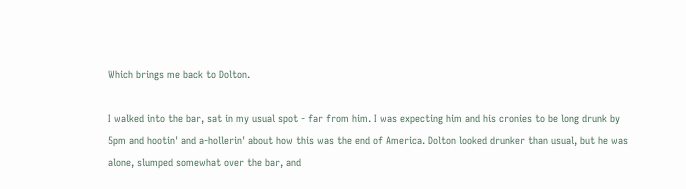Which brings me back to Dolton.

I walked into the bar, sat in my usual spot - far from him. I was expecting him and his cronies to be long drunk by 5pm and hootin' and a-hollerin' about how this was the end of America. Dolton looked drunker than usual, but he was alone, slumped somewhat over the bar, and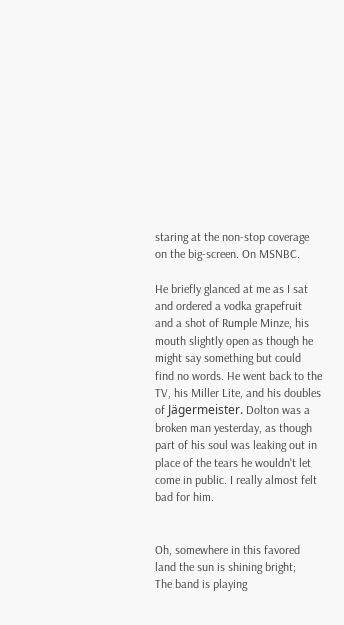staring at the non-stop coverage on the big-screen. On MSNBC.

He briefly glanced at me as I sat and ordered a vodka grapefruit and a shot of Rumple Minze, his mouth slightly open as though he might say something but could find no words. He went back to the TV, his Miller Lite, and his doubles of Jägermeister. Dolton was a broken man yesterday, as though part of his soul was leaking out in place of the tears he wouldn't let come in public. I really almost felt bad for him.


Oh, somewhere in this favored land the sun is shining bright;
The band is playing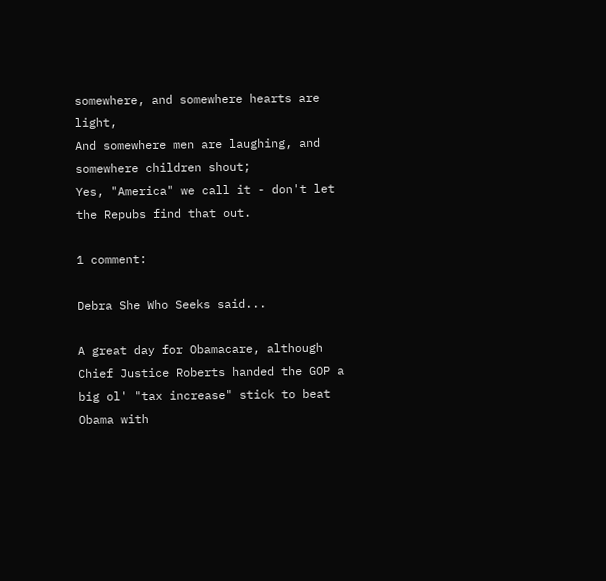somewhere, and somewhere hearts are light,
And somewhere men are laughing, and somewhere children shout;
Yes, "America" we call it - don't let the Repubs find that out.

1 comment:

Debra She Who Seeks said...

A great day for Obamacare, although Chief Justice Roberts handed the GOP a big ol' "tax increase" stick to beat Obama with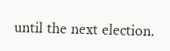until the next election.